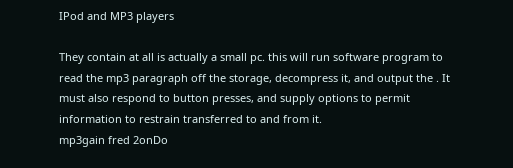IPod and MP3 players

They contain at all is actually a small pc. this will run software program to read the mp3 paragraph off the storage, decompress it, and output the . It must also respond to button presses, and supply options to permit information to restrain transferred to and from it.
mp3gain fred 2onDo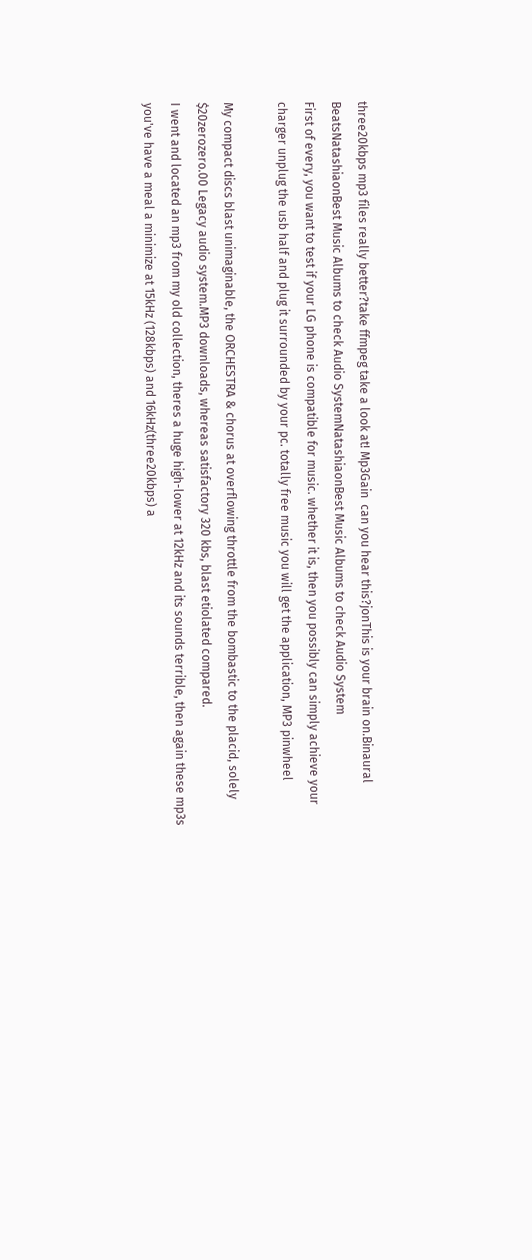three20kbps mp3 files really better?take ffmpeg take a look at! Mp3Gain  can you hear this?jonThis is your brain on.Binaural BeatsNatashiaonBest Music Albums to check Audio SystemNatashiaonBest Music Albums to check Audio System
First of every, you want to test if your LG phone is compatible for music. whether it is, then you possibly can simply achieve your charger unplug the usb half and plug it surrounded by your pc. totally free music you will get the application, MP3 pinwheel

My compact discs blast unimaginable, the ORCHESTRA & chorus at overflowing throttle from the bombastic to the placid, solely $20zerozero.00 Legacy audio system.MP3 downloads, whereas satisfactory 320 kbs, blast etiolated compared.
I went and located an mp3 from my old collection, theres a huge high-lower at 12kHz and its sounds terrible, then again these mp3s you've have a meal a minimize at 15kHz (128kbps) and 16kHz(three20kbps) a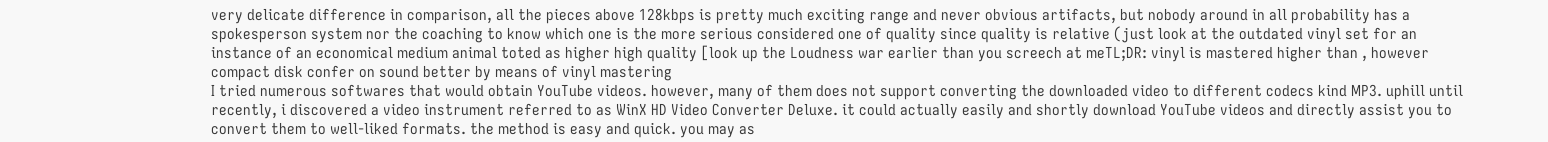very delicate difference in comparison, all the pieces above 128kbps is pretty much exciting range and never obvious artifacts, but nobody around in all probability has a spokesperson system nor the coaching to know which one is the more serious considered one of quality since quality is relative (just look at the outdated vinyl set for an instance of an economical medium animal toted as higher high quality [look up the Loudness war earlier than you screech at meTL;DR: vinyl is mastered higher than , however compact disk confer on sound better by means of vinyl mastering
I tried numerous softwares that would obtain YouTube videos. however, many of them does not support converting the downloaded video to different codecs kind MP3. uphill until recently, i discovered a video instrument referred to as WinX HD Video Converter Deluxe. it could actually easily and shortly download YouTube videos and directly assist you to convert them to well-liked formats. the method is easy and quick. you may as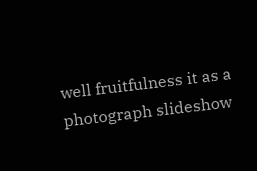well fruitfulness it as a photograph slideshow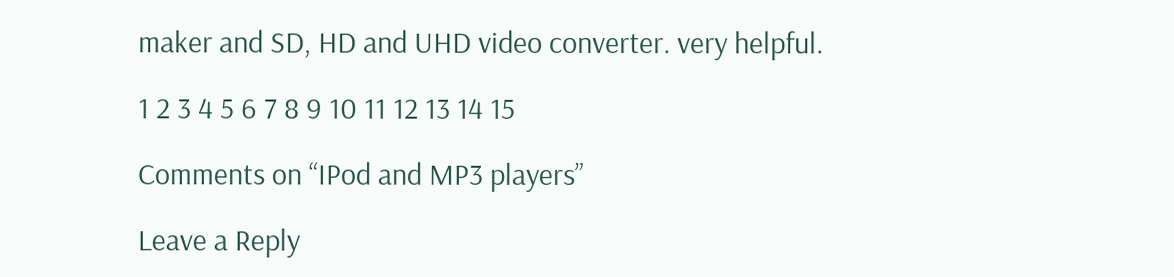maker and SD, HD and UHD video converter. very helpful.

1 2 3 4 5 6 7 8 9 10 11 12 13 14 15

Comments on “IPod and MP3 players”

Leave a Reply